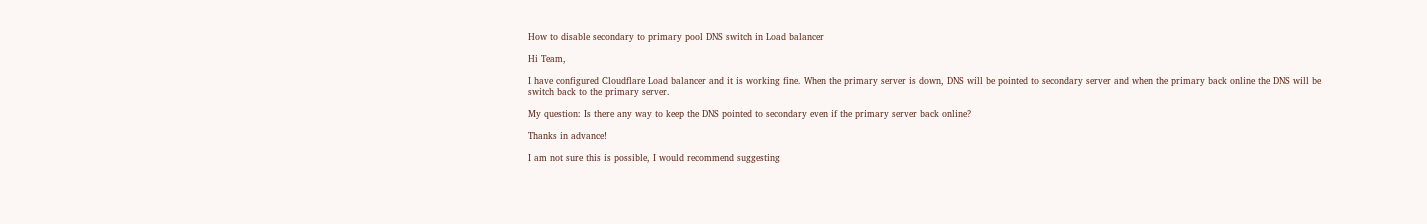How to disable secondary to primary pool DNS switch in Load balancer

Hi Team,

I have configured Cloudflare Load balancer and it is working fine. When the primary server is down, DNS will be pointed to secondary server and when the primary back online the DNS will be switch back to the primary server.

My question: Is there any way to keep the DNS pointed to secondary even if the primary server back online?

Thanks in advance!

I am not sure this is possible, I would recommend suggesting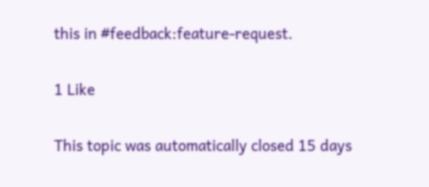this in #feedback:feature-request.

1 Like

This topic was automatically closed 15 days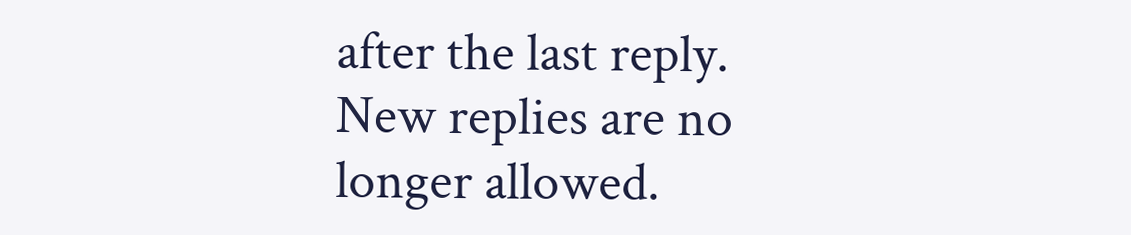after the last reply. New replies are no longer allowed.